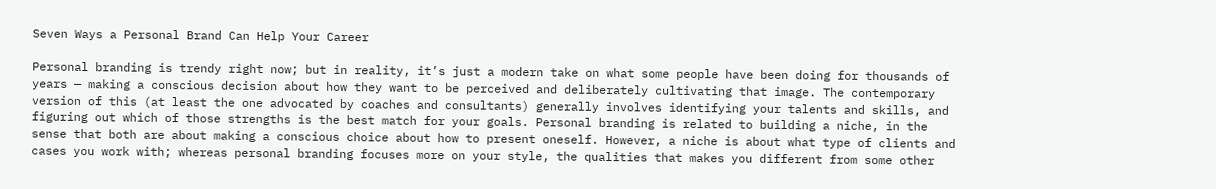Seven Ways a Personal Brand Can Help Your Career

Personal branding is trendy right now; but in reality, it’s just a modern take on what some people have been doing for thousands of years — making a conscious decision about how they want to be perceived and deliberately cultivating that image. The contemporary version of this (at least the one advocated by coaches and consultants) generally involves identifying your talents and skills, and figuring out which of those strengths is the best match for your goals. Personal branding is related to building a niche, in the sense that both are about making a conscious choice about how to present oneself. However, a niche is about what type of clients and cases you work with; whereas personal branding focuses more on your style, the qualities that makes you different from some other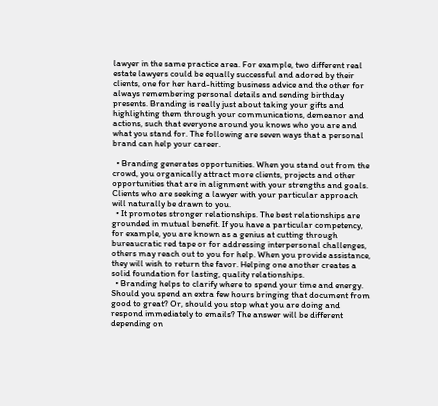lawyer in the same practice area. For example, two different real estate lawyers could be equally successful and adored by their clients, one for her hard-hitting business advice and the other for always remembering personal details and sending birthday presents. Branding is really just about taking your gifts and highlighting them through your communications, demeanor and actions, such that everyone around you knows who you are and what you stand for. The following are seven ways that a personal brand can help your career.

  • Branding generates opportunities. When you stand out from the crowd, you organically attract more clients, projects and other opportunities that are in alignment with your strengths and goals. Clients who are seeking a lawyer with your particular approach will naturally be drawn to you.
  • It promotes stronger relationships. The best relationships are grounded in mutual benefit. If you have a particular competency, for example, you are known as a genius at cutting through bureaucratic red tape or for addressing interpersonal challenges, others may reach out to you for help. When you provide assistance, they will wish to return the favor. Helping one another creates a solid foundation for lasting, quality relationships.
  • Branding helps to clarify where to spend your time and energy. Should you spend an extra few hours bringing that document from good to great? Or, should you stop what you are doing and respond immediately to emails? The answer will be different depending on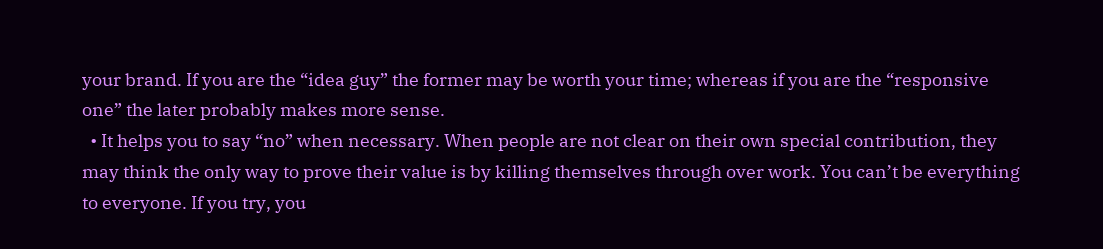your brand. If you are the “idea guy” the former may be worth your time; whereas if you are the “responsive one” the later probably makes more sense.
  • It helps you to say “no” when necessary. When people are not clear on their own special contribution, they may think the only way to prove their value is by killing themselves through over work. You can’t be everything to everyone. If you try, you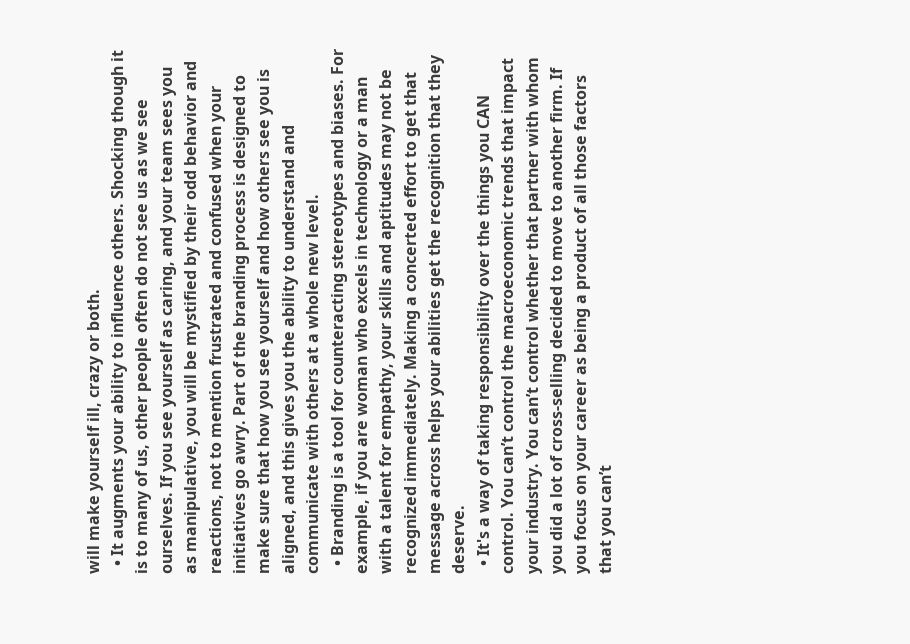will make yourself ill, crazy or both.
  • It augments your ability to influence others. Shocking though it is to many of us, other people often do not see us as we see ourselves. If you see yourself as caring, and your team sees you as manipulative, you will be mystified by their odd behavior and reactions, not to mention frustrated and confused when your initiatives go awry. Part of the branding process is designed to make sure that how you see yourself and how others see you is aligned, and this gives you the ability to understand and communicate with others at a whole new level.
  • Branding is a tool for counteracting stereotypes and biases. For example, if you are woman who excels in technology or a man with a talent for empathy, your skills and aptitudes may not be recognized immediately. Making a concerted effort to get that message across helps your abilities get the recognition that they deserve.
  • It's a way of taking responsibility over the things you CAN control. You can’t control the macroeconomic trends that impact your industry. You can’t control whether that partner with whom you did a lot of cross-selling decided to move to another firm. If you focus on your career as being a product of all those factors that you can’t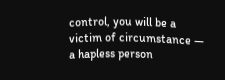control, you will be a victim of circumstance — a hapless person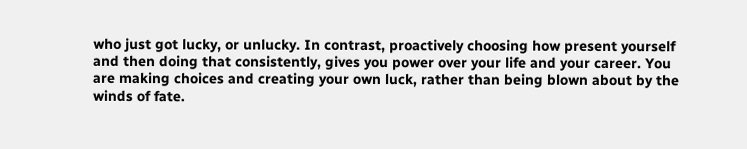who just got lucky, or unlucky. In contrast, proactively choosing how present yourself and then doing that consistently, gives you power over your life and your career. You are making choices and creating your own luck, rather than being blown about by the winds of fate.